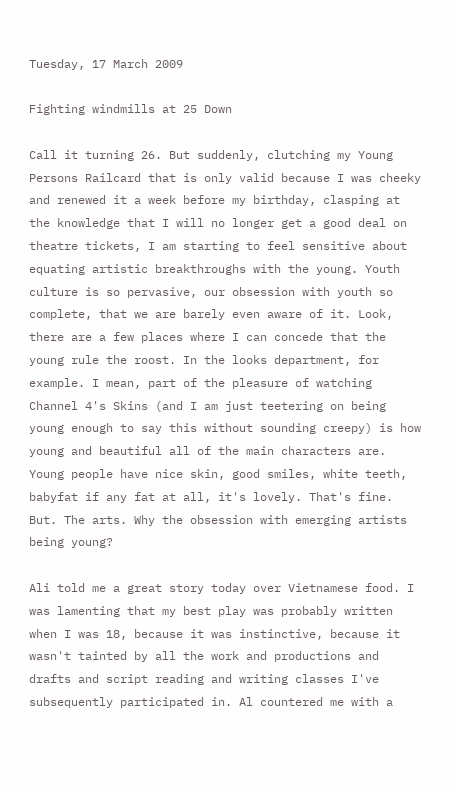Tuesday, 17 March 2009

Fighting windmills at 25 Down

Call it turning 26. But suddenly, clutching my Young Persons Railcard that is only valid because I was cheeky and renewed it a week before my birthday, clasping at the knowledge that I will no longer get a good deal on theatre tickets, I am starting to feel sensitive about equating artistic breakthroughs with the young. Youth culture is so pervasive, our obsession with youth so complete, that we are barely even aware of it. Look, there are a few places where I can concede that the young rule the roost. In the looks department, for example. I mean, part of the pleasure of watching Channel 4's Skins (and I am just teetering on being young enough to say this without sounding creepy) is how young and beautiful all of the main characters are. Young people have nice skin, good smiles, white teeth, babyfat if any fat at all, it's lovely. That's fine. But. The arts. Why the obsession with emerging artists being young?

Ali told me a great story today over Vietnamese food. I was lamenting that my best play was probably written when I was 18, because it was instinctive, because it wasn't tainted by all the work and productions and drafts and script reading and writing classes I've subsequently participated in. Al countered me with a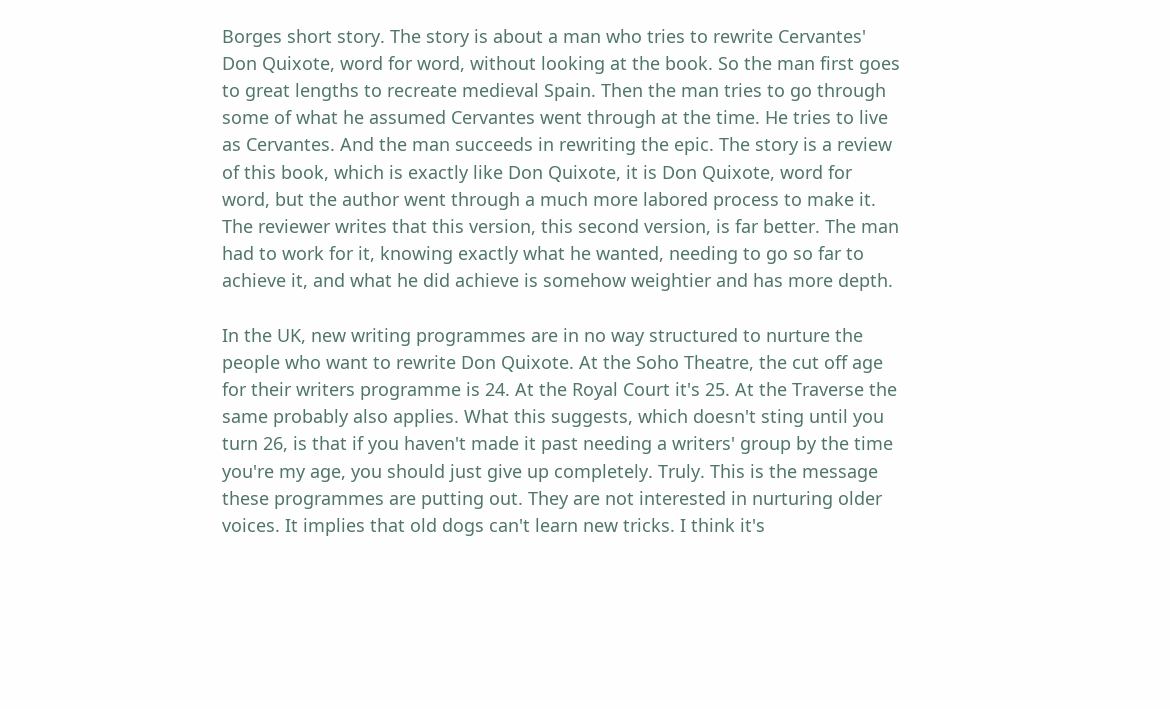Borges short story. The story is about a man who tries to rewrite Cervantes' Don Quixote, word for word, without looking at the book. So the man first goes to great lengths to recreate medieval Spain. Then the man tries to go through some of what he assumed Cervantes went through at the time. He tries to live as Cervantes. And the man succeeds in rewriting the epic. The story is a review of this book, which is exactly like Don Quixote, it is Don Quixote, word for word, but the author went through a much more labored process to make it. The reviewer writes that this version, this second version, is far better. The man had to work for it, knowing exactly what he wanted, needing to go so far to achieve it, and what he did achieve is somehow weightier and has more depth.

In the UK, new writing programmes are in no way structured to nurture the people who want to rewrite Don Quixote. At the Soho Theatre, the cut off age for their writers programme is 24. At the Royal Court it's 25. At the Traverse the same probably also applies. What this suggests, which doesn't sting until you turn 26, is that if you haven't made it past needing a writers' group by the time you're my age, you should just give up completely. Truly. This is the message these programmes are putting out. They are not interested in nurturing older voices. It implies that old dogs can't learn new tricks. I think it's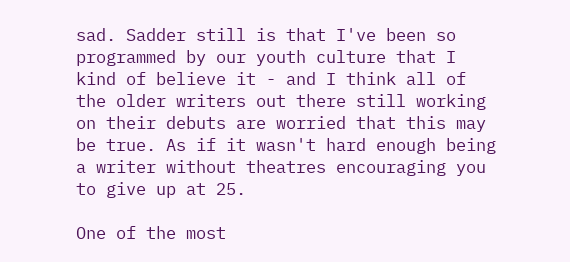sad. Sadder still is that I've been so programmed by our youth culture that I kind of believe it - and I think all of the older writers out there still working on their debuts are worried that this may be true. As if it wasn't hard enough being a writer without theatres encouraging you to give up at 25.

One of the most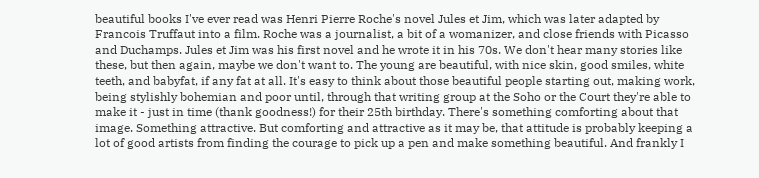beautiful books I've ever read was Henri Pierre Roche's novel Jules et Jim, which was later adapted by Francois Truffaut into a film. Roche was a journalist, a bit of a womanizer, and close friends with Picasso and Duchamps. Jules et Jim was his first novel and he wrote it in his 70s. We don't hear many stories like these, but then again, maybe we don't want to. The young are beautiful, with nice skin, good smiles, white teeth, and babyfat, if any fat at all. It's easy to think about those beautiful people starting out, making work, being stylishly bohemian and poor until, through that writing group at the Soho or the Court they're able to make it - just in time (thank goodness!) for their 25th birthday. There's something comforting about that image. Something attractive. But comforting and attractive as it may be, that attitude is probably keeping a lot of good artists from finding the courage to pick up a pen and make something beautiful. And frankly I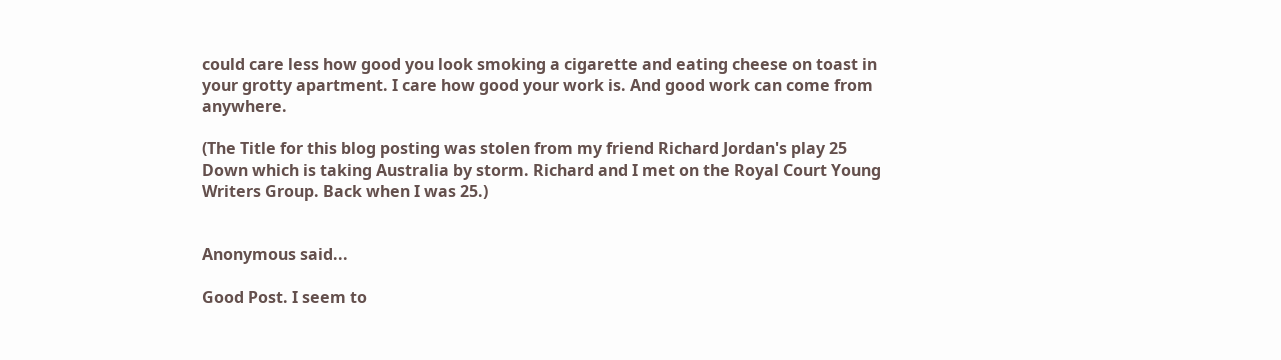could care less how good you look smoking a cigarette and eating cheese on toast in your grotty apartment. I care how good your work is. And good work can come from anywhere.

(The Title for this blog posting was stolen from my friend Richard Jordan's play 25 Down which is taking Australia by storm. Richard and I met on the Royal Court Young Writers Group. Back when I was 25.)


Anonymous said...

Good Post. I seem to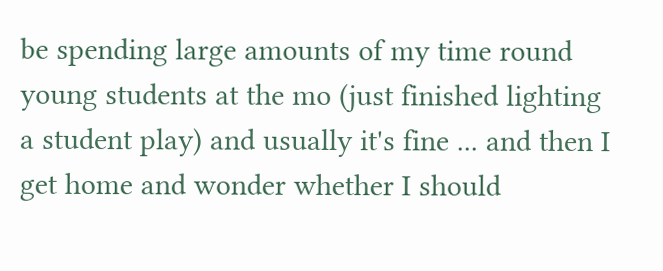be spending large amounts of my time round young students at the mo (just finished lighting a student play) and usually it's fine ... and then I get home and wonder whether I should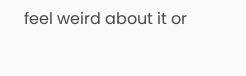feel weird about it or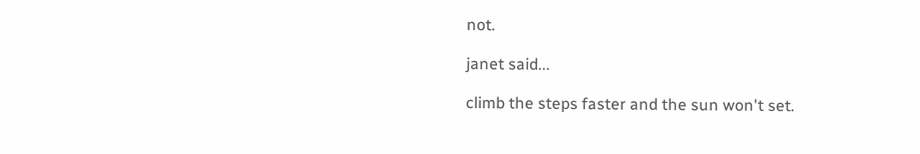not.

janet said...

climb the steps faster and the sun won't set.